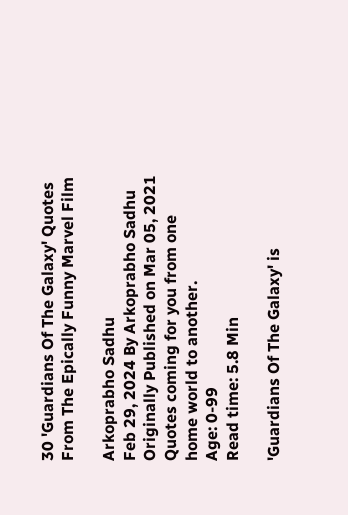30 'Guardians Of The Galaxy' Quotes From The Epically Funny Marvel Film

Arkoprabho Sadhu
Feb 29, 2024 By Arkoprabho Sadhu
Originally Published on Mar 05, 2021
Quotes coming for you from one home world to another.
Age: 0-99
Read time: 5.8 Min

'Guardians Of The Galaxy' is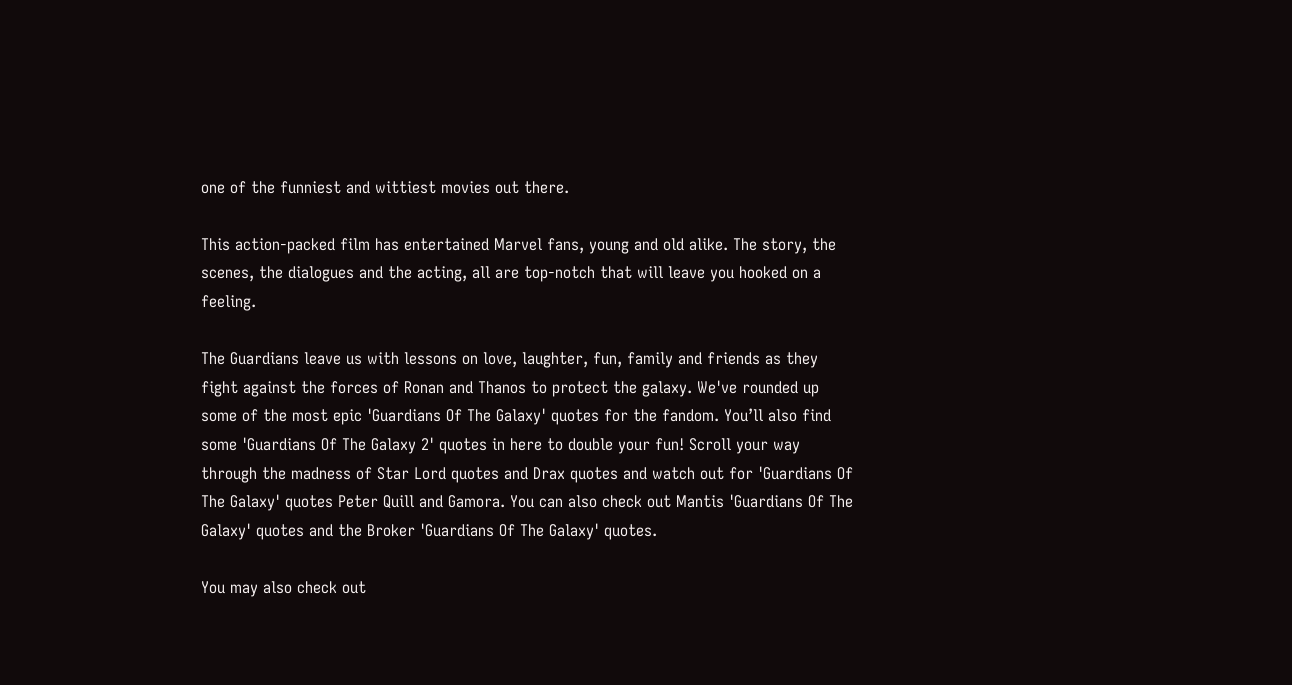one of the funniest and wittiest movies out there.

This action-packed film has entertained Marvel fans, young and old alike. The story, the scenes, the dialogues and the acting, all are top-notch that will leave you hooked on a feeling.

The Guardians leave us with lessons on love, laughter, fun, family and friends as they fight against the forces of Ronan and Thanos to protect the galaxy. We've rounded up some of the most epic 'Guardians Of The Galaxy' quotes for the fandom. You’ll also find some 'Guardians Of The Galaxy 2' quotes in here to double your fun! Scroll your way through the madness of Star Lord quotes and Drax quotes and watch out for 'Guardians Of The Galaxy' quotes Peter Quill and Gamora. You can also check out Mantis 'Guardians Of The Galaxy' quotes and the Broker 'Guardians Of The Galaxy' quotes.

You may also check out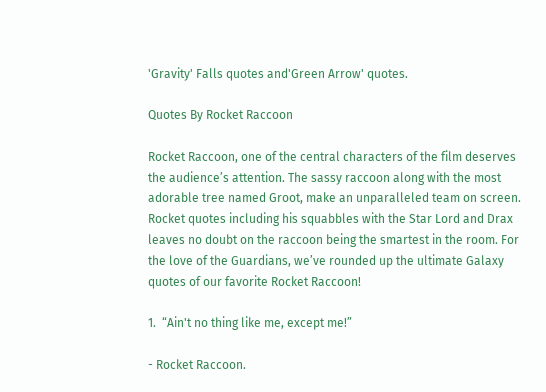'Gravity' Falls quotes and'Green Arrow' quotes.

Quotes By Rocket Raccoon

Rocket Raccoon, one of the central characters of the film deserves the audience’s attention. The sassy raccoon along with the most adorable tree named Groot, make an unparalleled team on screen. Rocket quotes including his squabbles with the Star Lord and Drax leaves no doubt on the raccoon being the smartest in the room. For the love of the Guardians, we’ve rounded up the ultimate Galaxy quotes of our favorite Rocket Raccoon!

1.  “Ain't no thing like me, except me!”

- Rocket Raccoon.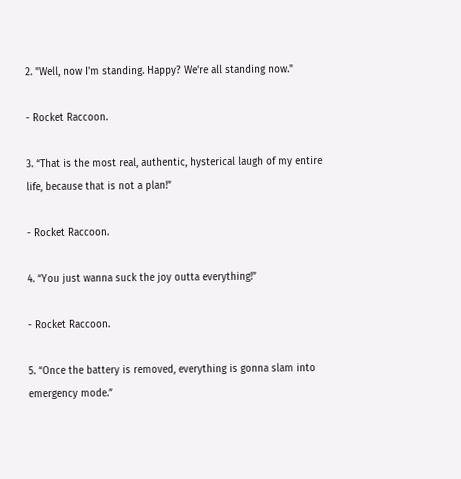2. "Well, now I'm standing. Happy? We're all standing now."

- Rocket Raccoon.

3. “That is the most real, authentic, hysterical laugh of my entire life, because that is not a plan!”

- Rocket Raccoon.

4. “You just wanna suck the joy outta everything!”

- Rocket Raccoon.

5. “Once the battery is removed, everything is gonna slam into emergency mode.”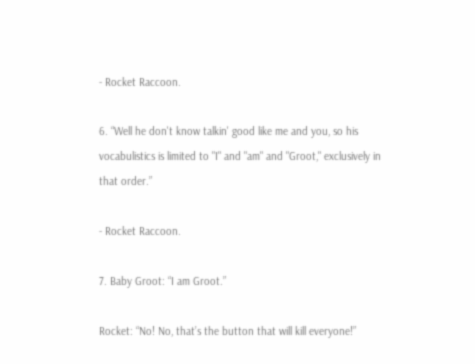- Rocket Raccoon.

6. “Well he don't know talkin' good like me and you, so his vocabulistics is limited to "I" and "am" and "Groot," exclusively in that order.”

- Rocket Raccoon.

7. Baby Groot: “I am Groot.”

Rocket: “No! No, that’s the button that will kill everyone!”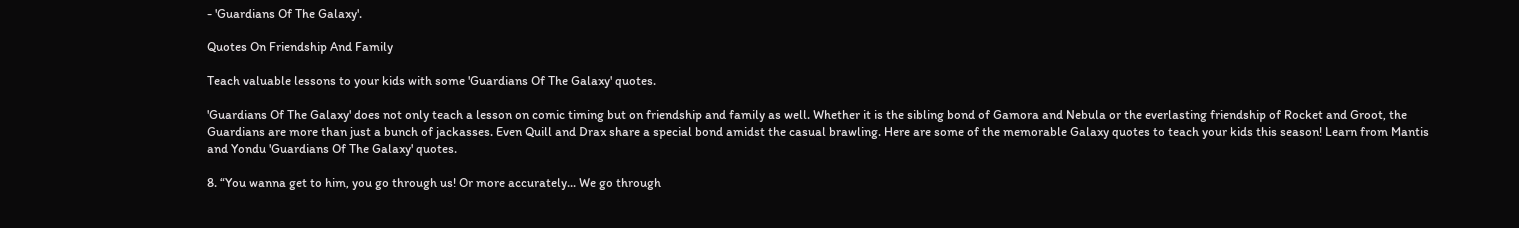- 'Guardians Of The Galaxy'.

Quotes On Friendship And Family

Teach valuable lessons to your kids with some 'Guardians Of The Galaxy' quotes.

'Guardians Of The Galaxy' does not only teach a lesson on comic timing but on friendship and family as well. Whether it is the sibling bond of Gamora and Nebula or the everlasting friendship of Rocket and Groot, the Guardians are more than just a bunch of jackasses. Even Quill and Drax share a special bond amidst the casual brawling. Here are some of the memorable Galaxy quotes to teach your kids this season! Learn from Mantis and Yondu 'Guardians Of The Galaxy' quotes.

8. “You wanna get to him, you go through us! Or more accurately... We go through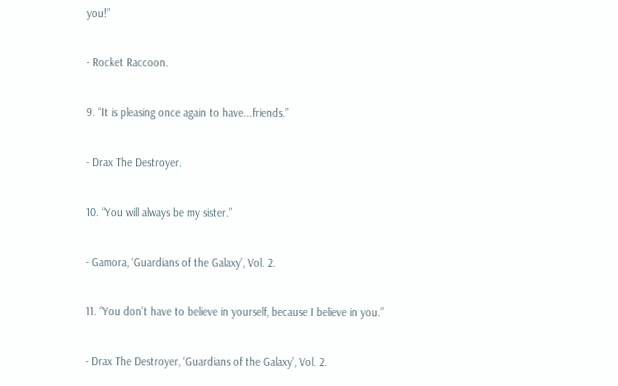you!”

- Rocket Raccoon.

9. “It is pleasing once again to have...friends.”

- Drax The Destroyer.

10. “You will always be my sister.”

- Gamora, ‘Guardians of the Galaxy’, Vol. 2.

11. “You don’t have to believe in yourself, because I believe in you.”

- Drax The Destroyer, ‘Guardians of the Galaxy’, Vol. 2.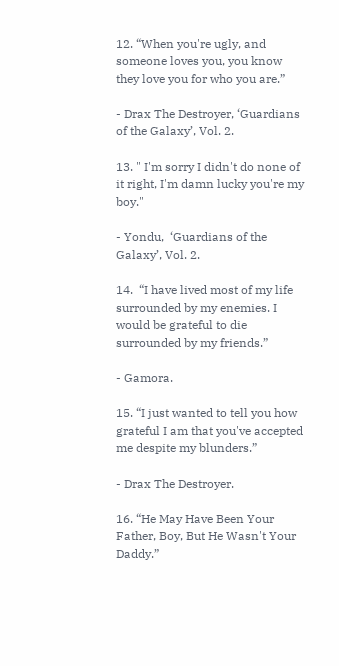12. “When you're ugly, and someone loves you, you know they love you for who you are.”

- Drax The Destroyer, ‘Guardians of the Galaxy’, Vol. 2.

13. " I'm sorry I didn't do none of it right, I'm damn lucky you're my boy."

- Yondu,  ‘Guardians of the Galaxy’, Vol. 2.

14.  “I have lived most of my life surrounded by my enemies. I would be grateful to die surrounded by my friends.”

- Gamora.

15. “I just wanted to tell you how grateful I am that you've accepted me despite my blunders.”

- Drax The Destroyer.

16. “He May Have Been Your Father, Boy, But He Wasn't Your Daddy.”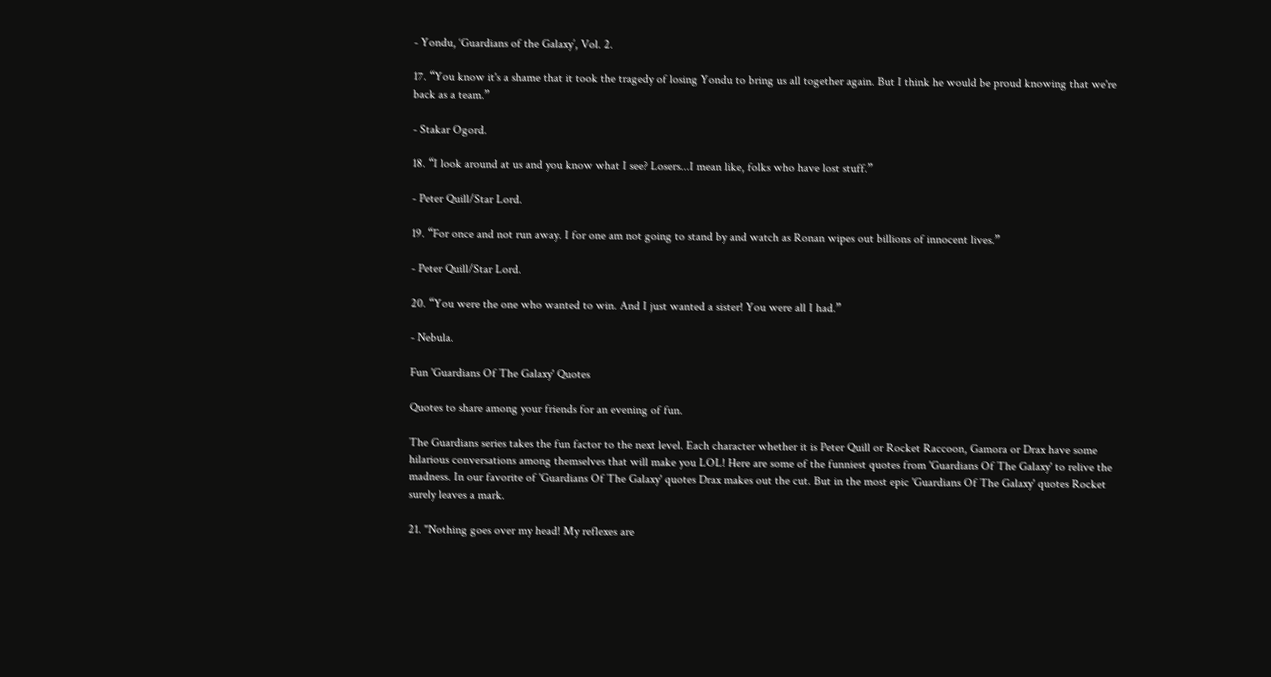- Yondu, ‘Guardians of the Galaxy’, Vol. 2.

17. “You know it's a shame that it took the tragedy of losing Yondu to bring us all together again. But I think he would be proud knowing that we're back as a team.”

- Stakar Ogord.

18. “I look around at us and you know what I see? Losers...I mean like, folks who have lost stuff.”

- Peter Quill/Star Lord.

19. “For once and not run away. I for one am not going to stand by and watch as Ronan wipes out billions of innocent lives.”

- Peter Quill/Star Lord.

20. “You were the one who wanted to win. And I just wanted a sister! You were all I had.”

- Nebula.

Fun 'Guardians Of The Galaxy' Quotes

Quotes to share among your friends for an evening of fun.

The Guardians series takes the fun factor to the next level. Each character whether it is Peter Quill or Rocket Raccoon, Gamora or Drax have some hilarious conversations among themselves that will make you LOL! Here are some of the funniest quotes from 'Guardians Of The Galaxy' to relive the madness. In our favorite of 'Guardians Of The Galaxy' quotes Drax makes out the cut. But in the most epic 'Guardians Of The Galaxy' quotes Rocket surely leaves a mark.

21. "Nothing goes over my head! My reflexes are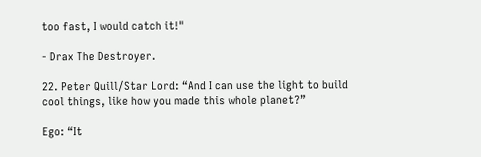too fast, I would catch it!"

- Drax The Destroyer.

22. Peter Quill/Star Lord: “And I can use the light to build cool things, like how you made this whole planet?”

Ego: “It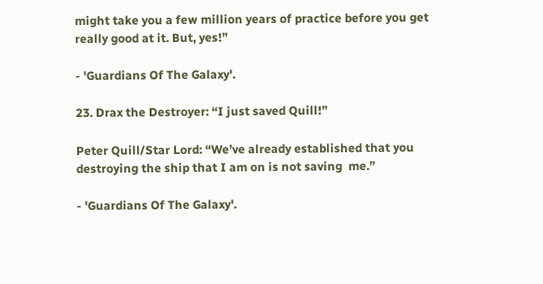might take you a few million years of practice before you get really good at it. But, yes!”

- 'Guardians Of The Galaxy'.

23. Drax the Destroyer: “I just saved Quill!”

Peter Quill/Star Lord: “We’ve already established that you destroying the ship that I am on is not saving  me.”

- 'Guardians Of The Galaxy'.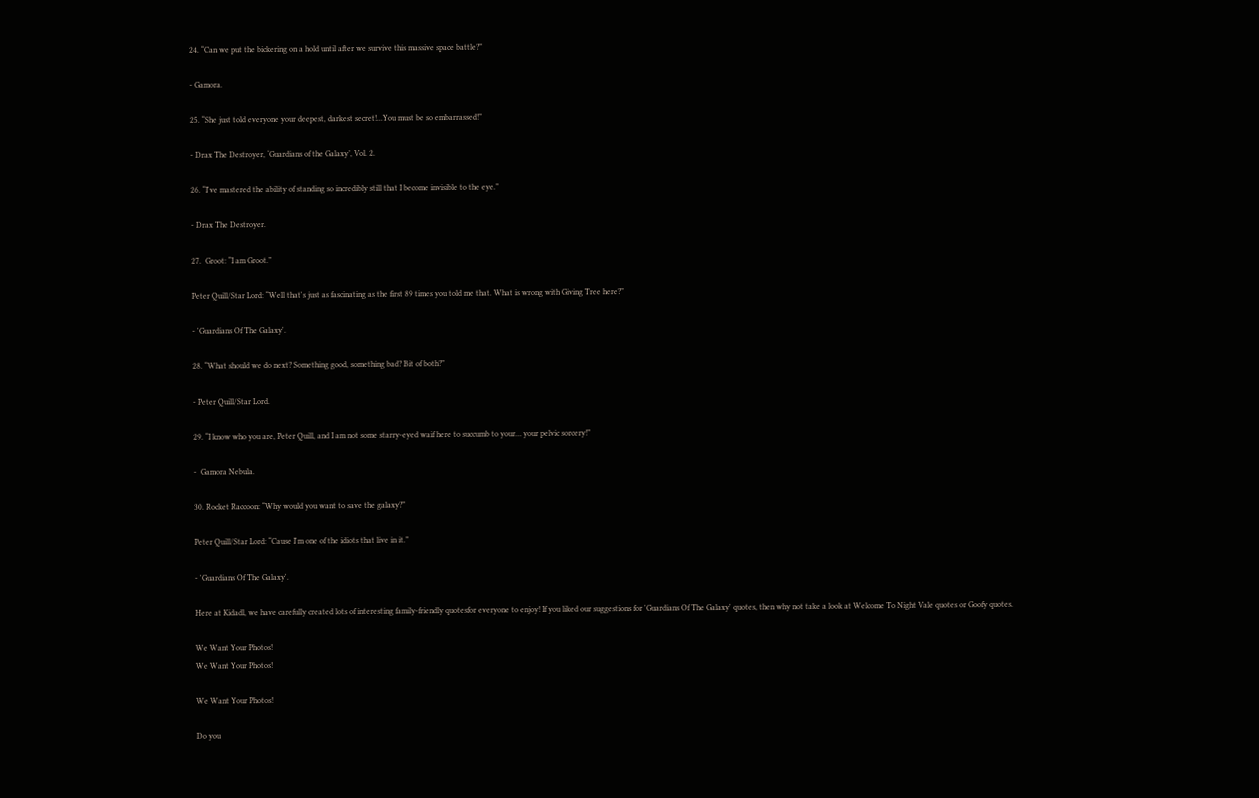24. “Can we put the bickering on a hold until after we survive this massive space battle?”

- Gamora.

25. “She just told everyone your deepest, darkest secret!...You must be so embarrassed!”

- Drax The Destroyer, ‘Guardians of the Galaxy’, Vol. 2.

26. “I've mastered the ability of standing so incredibly still that I become invisible to the eye.”

- Drax The Destroyer.

27.  Groot: “I am Groot.”

Peter Quill/Star Lord: “Well that's just as fascinating as the first 89 times you told me that. What is wrong with Giving Tree here?”

- 'Guardians Of The Galaxy'.

28. “What should we do next? Something good, something bad? Bit of both?”

- Peter Quill/Star Lord.

29. “I know who you are, Peter Quill, and I am not some starry-eyed waif here to succumb to your… your pelvic sorcery!”

-  Gamora Nebula.

30. Rocket Raccoon: “Why would you want to save the galaxy?”

Peter Quill/Star Lord: “Cause I'm one of the idiots that live in it.”

- 'Guardians Of The Galaxy'.

Here at Kidadl, we have carefully created lots of interesting family-friendly quotesfor everyone to enjoy! If you liked our suggestions for 'Guardians Of The Galaxy' quotes, then why not take a look at Welcome To Night Vale quotes or Goofy quotes.

We Want Your Photos!
We Want Your Photos!

We Want Your Photos!

Do you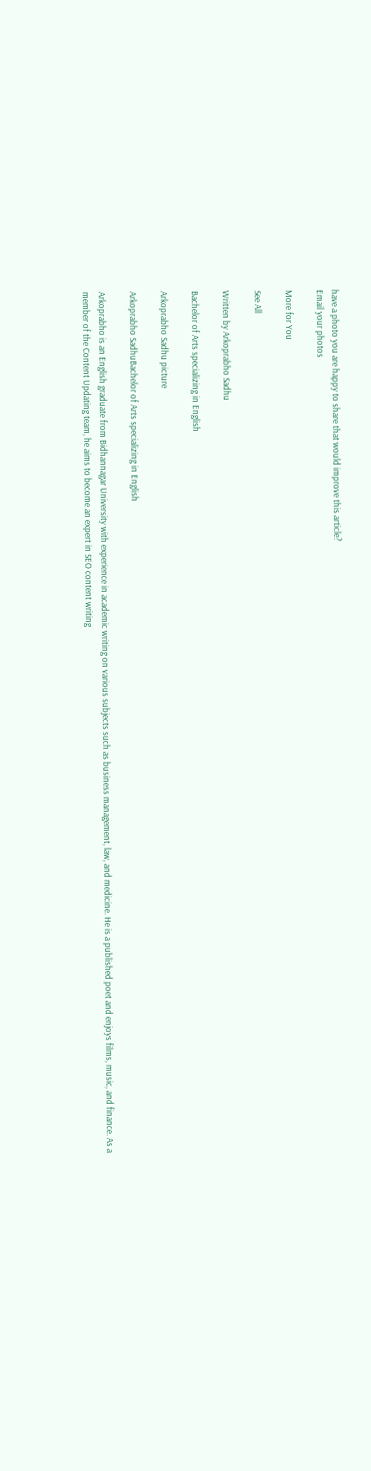have a photo you are happy to share that would improve this article?
Email your photos

More for You

See All

Written by Arkoprabho Sadhu

Bachelor of Arts specializing in English

Arkoprabho Sadhu picture

Arkoprabho SadhuBachelor of Arts specializing in English

Arkoprabho is an English graduate from Bidhannagar University with experience in academic writing on various subjects such as business management, law, and medicine. He is a published poet and enjoys films, music, and finance. As a member of the Content Updating team, he aims to become an expert in SEO content writing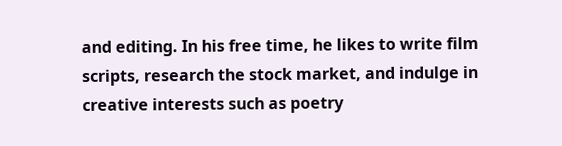and editing. In his free time, he likes to write film scripts, research the stock market, and indulge in creative interests such as poetry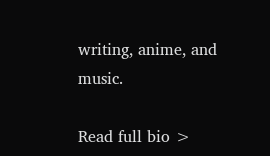writing, anime, and music.

Read full bio >